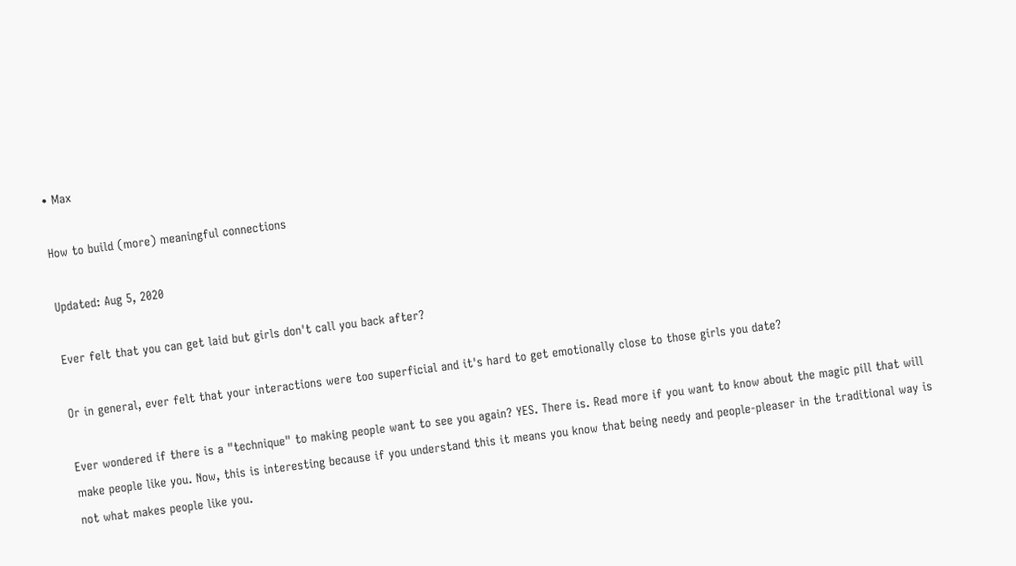• Max

How to build (more) meaningful connections

Updated: Aug 5, 2020

Ever felt that you can get laid but girls don't call you back after?

Or in general, ever felt that your interactions were too superficial and it's hard to get emotionally close to those girls you date?

Ever wondered if there is a "technique" to making people want to see you again? YES. There is. Read more if you want to know about the magic pill that will make people like you. Now, this is interesting because if you understand this it means you know that being needy and people-pleaser in the traditional way is not what makes people like you.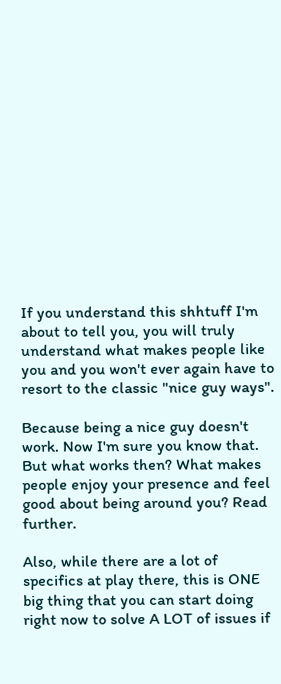If you understand this shhtuff I'm about to tell you, you will truly understand what makes people like you and you won't ever again have to resort to the classic "nice guy ways".

Because being a nice guy doesn't work. Now I'm sure you know that. But what works then? What makes people enjoy your presence and feel good about being around you? Read further.

Also, while there are a lot of specifics at play there, this is ONE big thing that you can start doing right now to solve A LOT of issues if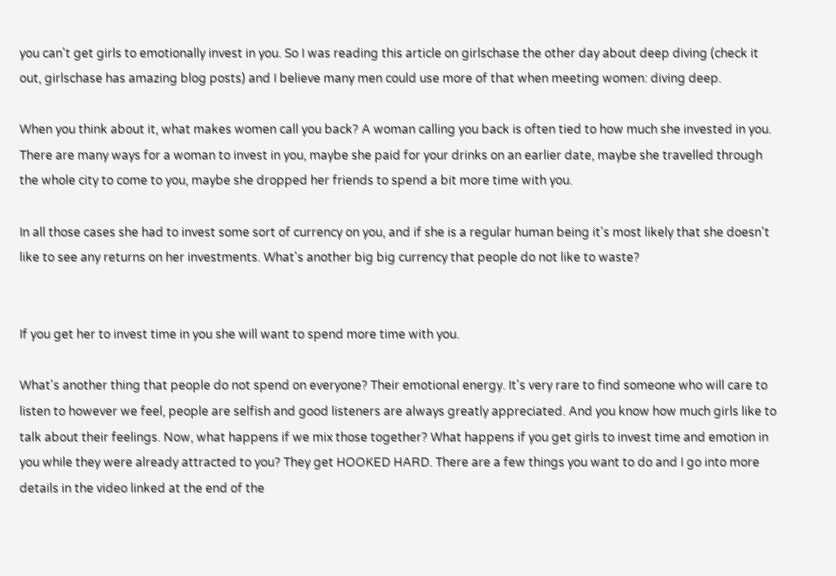you can't get girls to emotionally invest in you. So I was reading this article on girlschase the other day about deep diving (check it out, girlschase has amazing blog posts) and I believe many men could use more of that when meeting women: diving deep.

When you think about it, what makes women call you back? A woman calling you back is often tied to how much she invested in you. There are many ways for a woman to invest in you, maybe she paid for your drinks on an earlier date, maybe she travelled through the whole city to come to you, maybe she dropped her friends to spend a bit more time with you.

In all those cases she had to invest some sort of currency on you, and if she is a regular human being it's most likely that she doesn't like to see any returns on her investments. What's another big big currency that people do not like to waste?


If you get her to invest time in you she will want to spend more time with you.

What's another thing that people do not spend on everyone? Their emotional energy. It's very rare to find someone who will care to listen to however we feel, people are selfish and good listeners are always greatly appreciated. And you know how much girls like to talk about their feelings. Now, what happens if we mix those together? What happens if you get girls to invest time and emotion in you while they were already attracted to you? They get HOOKED HARD. There are a few things you want to do and I go into more details in the video linked at the end of the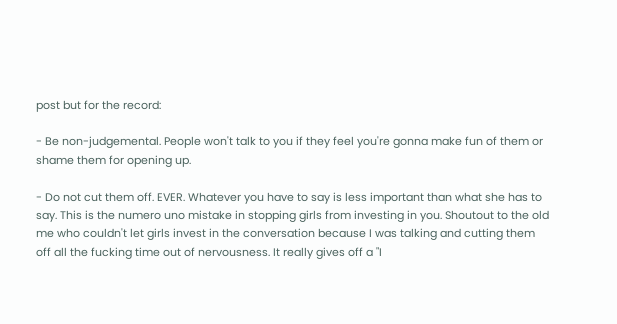post but for the record:

- Be non-judgemental. People won't talk to you if they feel you're gonna make fun of them or shame them for opening up.

- Do not cut them off. EVER. Whatever you have to say is less important than what she has to say. This is the numero uno mistake in stopping girls from investing in you. Shoutout to the old me who couldn't let girls invest in the conversation because I was talking and cutting them off all the fucking time out of nervousness. It really gives off a "I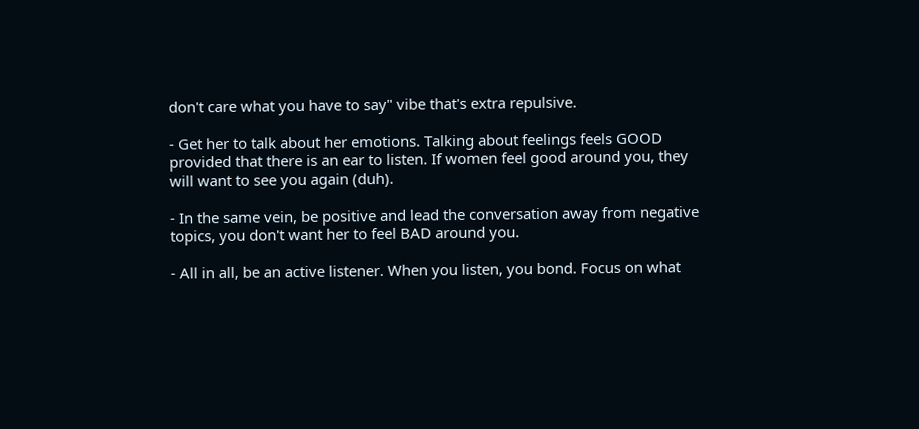don't care what you have to say" vibe that's extra repulsive.

- Get her to talk about her emotions. Talking about feelings feels GOOD provided that there is an ear to listen. If women feel good around you, they will want to see you again (duh).

- In the same vein, be positive and lead the conversation away from negative topics, you don't want her to feel BAD around you.

- All in all, be an active listener. When you listen, you bond. Focus on what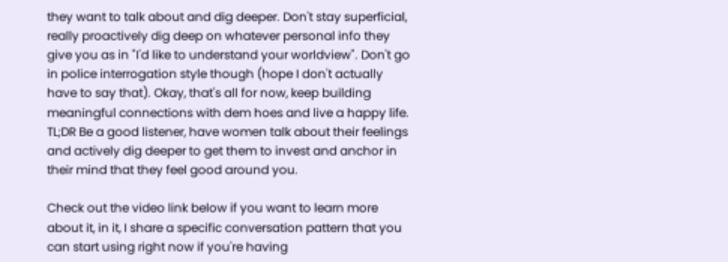they want to talk about and dig deeper. Don't stay superficial, really proactively dig deep on whatever personal info they give you as in "I'd like to understand your worldview". Don't go in police interrogation style though (hope I don't actually have to say that). Okay, that's all for now, keep building meaningful connections with dem hoes and live a happy life. TL;DR Be a good listener, have women talk about their feelings and actively dig deeper to get them to invest and anchor in their mind that they feel good around you.

Check out the video link below if you want to learn more about it, in it, I share a specific conversation pattern that you can start using right now if you're having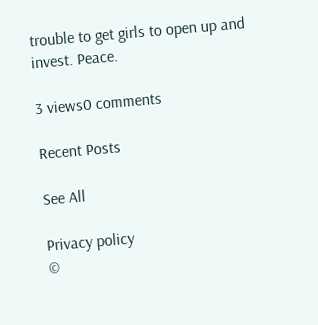trouble to get girls to open up and invest. Peace.

3 views0 comments

Recent Posts

See All

Privacy policy
©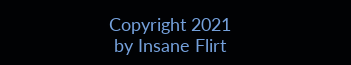Copyright 2021
 by Insane Flirt